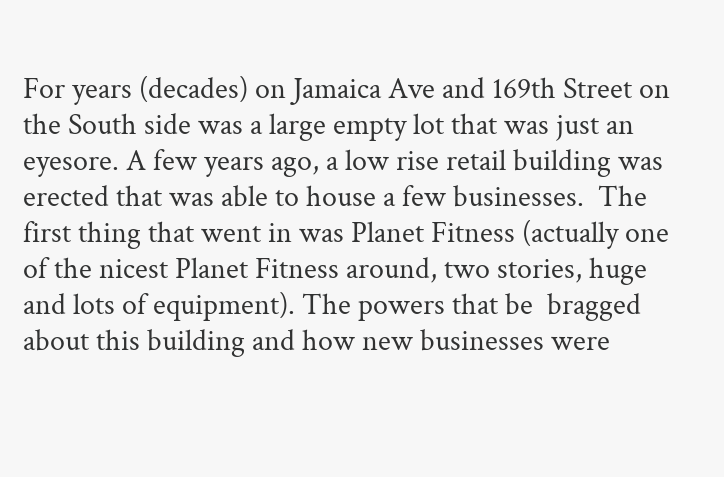For years (decades) on Jamaica Ave and 169th Street on the South side was a large empty lot that was just an eyesore. A few years ago, a low rise retail building was erected that was able to house a few businesses.  The first thing that went in was Planet Fitness (actually one of the nicest Planet Fitness around, two stories, huge and lots of equipment). The powers that be  bragged about this building and how new businesses were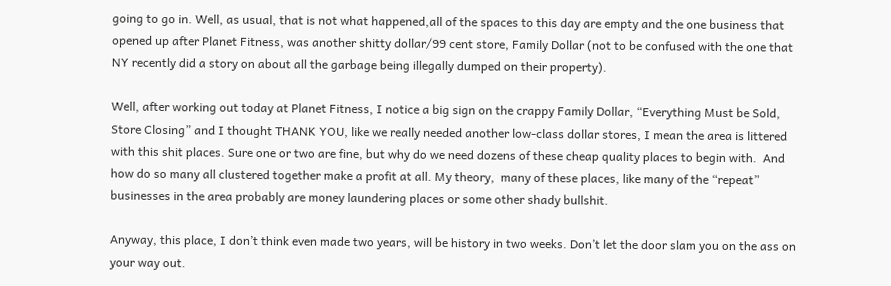going to go in. Well, as usual, that is not what happened,all of the spaces to this day are empty and the one business that opened up after Planet Fitness, was another shitty dollar/99 cent store, Family Dollar (not to be confused with the one that NY recently did a story on about all the garbage being illegally dumped on their property).

Well, after working out today at Planet Fitness, I notice a big sign on the crappy Family Dollar, “Everything Must be Sold, Store Closing” and I thought THANK YOU, like we really needed another low-class dollar stores, I mean the area is littered with this shit places. Sure one or two are fine, but why do we need dozens of these cheap quality places to begin with.  And how do so many all clustered together make a profit at all. My theory,  many of these places, like many of the “repeat” businesses in the area probably are money laundering places or some other shady bullshit.

Anyway, this place, I don’t think even made two years, will be history in two weeks. Don’t let the door slam you on the ass on your way out.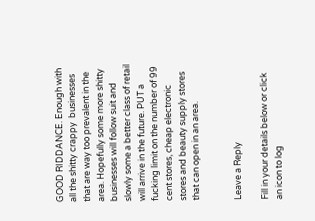GOOD RIDDANCE. Enough with all the shitty crappy  businesses that are way too prevalent in the area. Hopefully some more shitty businesses will follow suit and slowly some a better class of retail will arrive in the future. PUT a fucking limit on the number of 99 cent stores, cheap electronic stores and beauty supply stores that can open in an area.


Leave a Reply

Fill in your details below or click an icon to log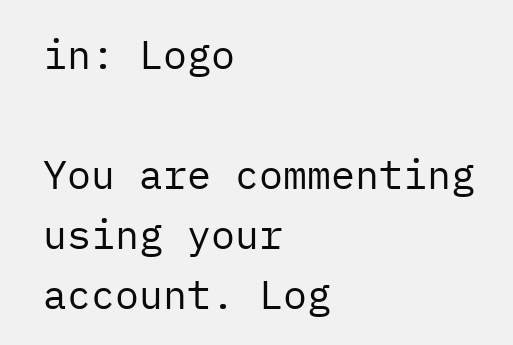in: Logo

You are commenting using your account. Log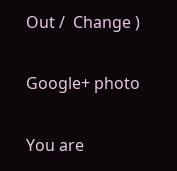Out /  Change )

Google+ photo

You are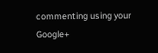commenting using your Google+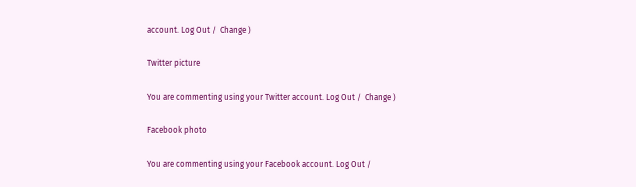account. Log Out /  Change )

Twitter picture

You are commenting using your Twitter account. Log Out /  Change )

Facebook photo

You are commenting using your Facebook account. Log Out /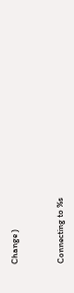Change )


Connecting to %s